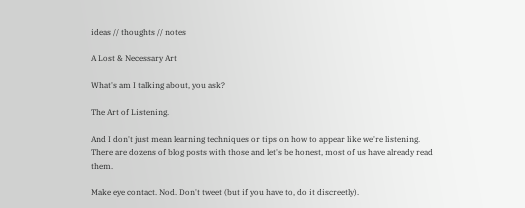ideas // thoughts // notes

A Lost & Necessary Art

What's am I talking about, you ask?

The Art of Listening.

And I don't just mean learning techniques or tips on how to appear like we're listening. There are dozens of blog posts with those and let's be honest, most of us have already read them.

Make eye contact. Nod. Don't tweet (but if you have to, do it discreetly).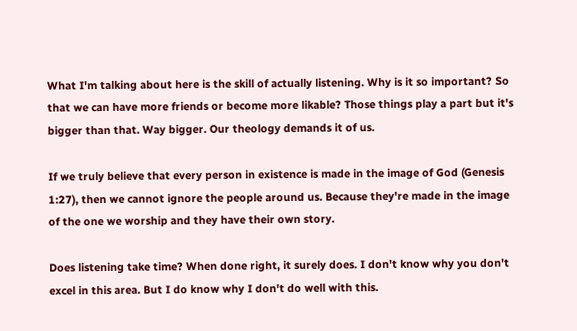What I'm talking about here is the skill of actually listening. Why is it so important? So that we can have more friends or become more likable? Those things play a part but it's bigger than that. Way bigger. Our theology demands it of us.

If we truly believe that every person in existence is made in the image of God (Genesis 1:27), then we cannot ignore the people around us. Because they're made in the image of the one we worship and they have their own story.

Does listening take time? When done right, it surely does. I don't know why you don't excel in this area. But I do know why I don't do well with this.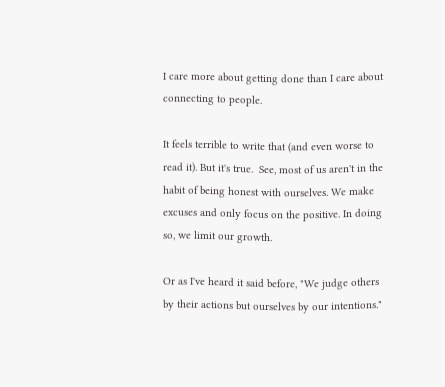I care more about getting done than I care about connecting to people.

It feels terrible to write that (and even worse to read it). But it's true.  See, most of us aren't in the habit of being honest with ourselves. We make excuses and only focus on the positive. In doing so, we limit our growth.

Or as I've heard it said before, "We judge others by their actions but ourselves by our intentions."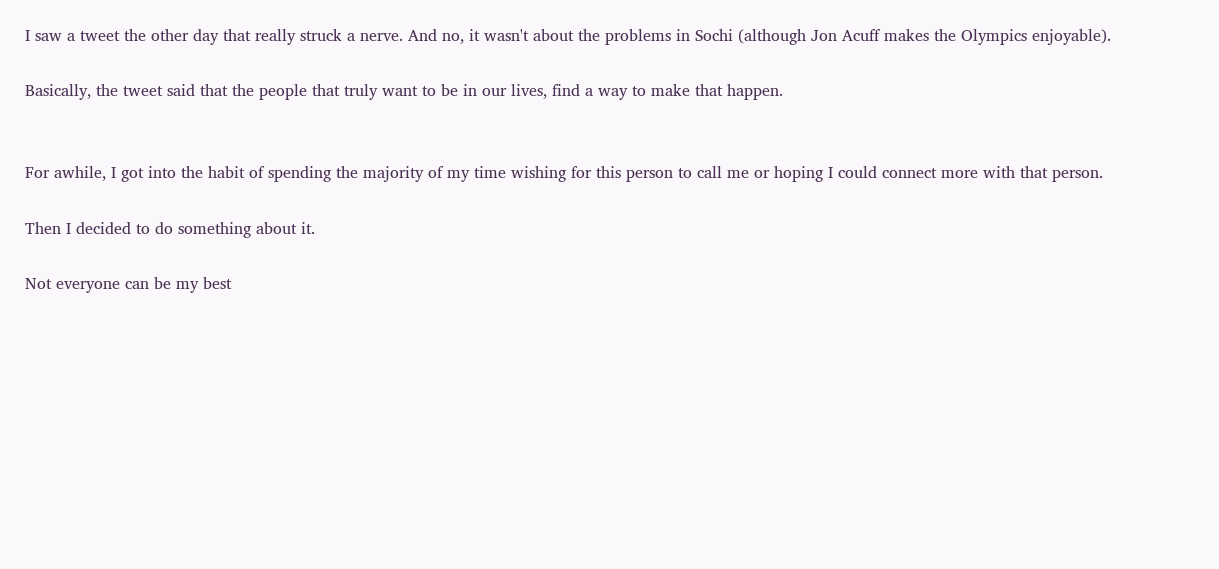I saw a tweet the other day that really struck a nerve. And no, it wasn't about the problems in Sochi (although Jon Acuff makes the Olympics enjoyable).

Basically, the tweet said that the people that truly want to be in our lives, find a way to make that happen.


For awhile, I got into the habit of spending the majority of my time wishing for this person to call me or hoping I could connect more with that person.

Then I decided to do something about it.

Not everyone can be my best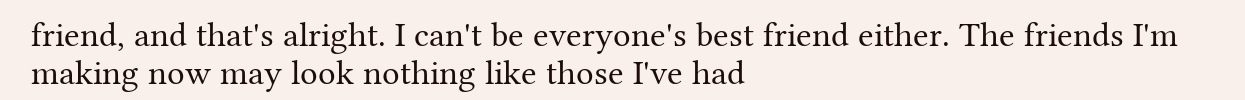friend, and that's alright. I can't be everyone's best friend either. The friends I'm making now may look nothing like those I've had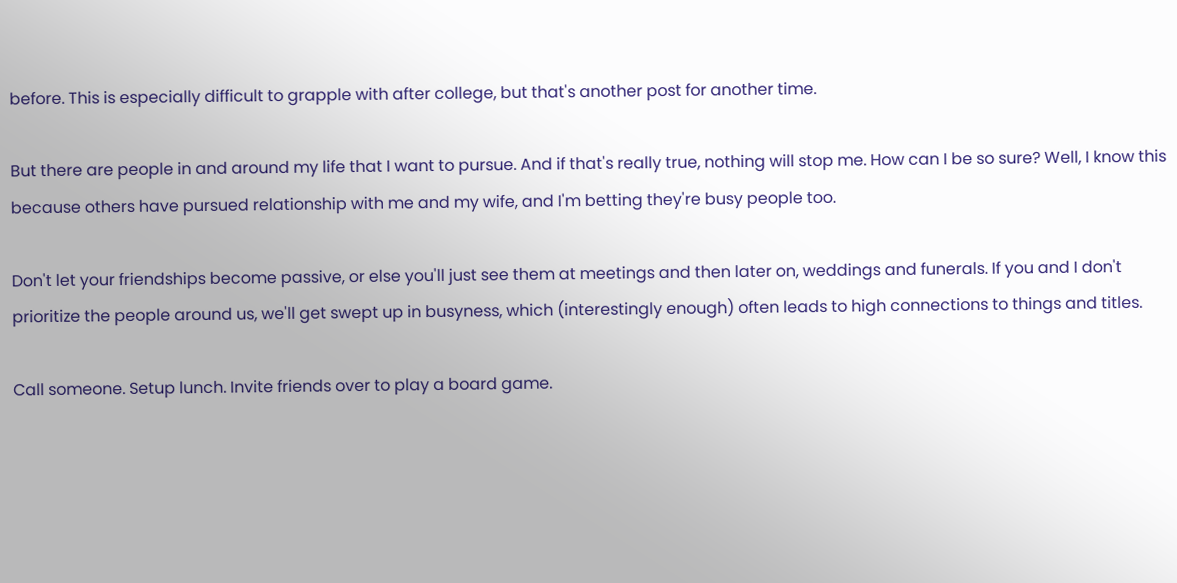before. This is especially difficult to grapple with after college, but that's another post for another time.

But there are people in and around my life that I want to pursue. And if that's really true, nothing will stop me. How can I be so sure? Well, I know this because others have pursued relationship with me and my wife, and I'm betting they're busy people too.

Don't let your friendships become passive, or else you'll just see them at meetings and then later on, weddings and funerals. If you and I don't prioritize the people around us, we'll get swept up in busyness, which (interestingly enough) often leads to high connections to things and titles.

Call someone. Setup lunch. Invite friends over to play a board game.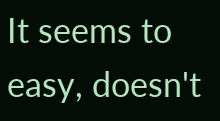It seems to easy, doesn't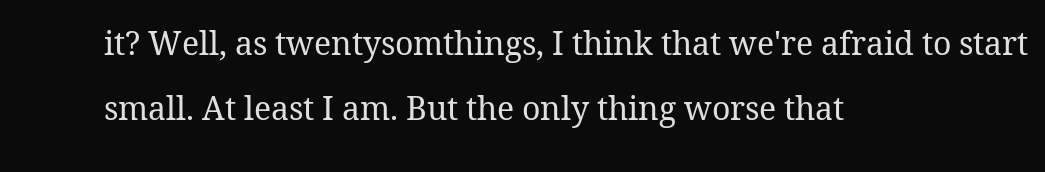it? Well, as twentysomthings, I think that we're afraid to start small. At least I am. But the only thing worse that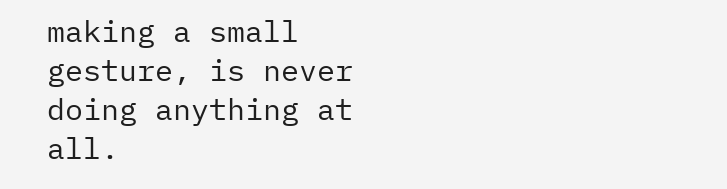making a small gesture, is never doing anything at all.